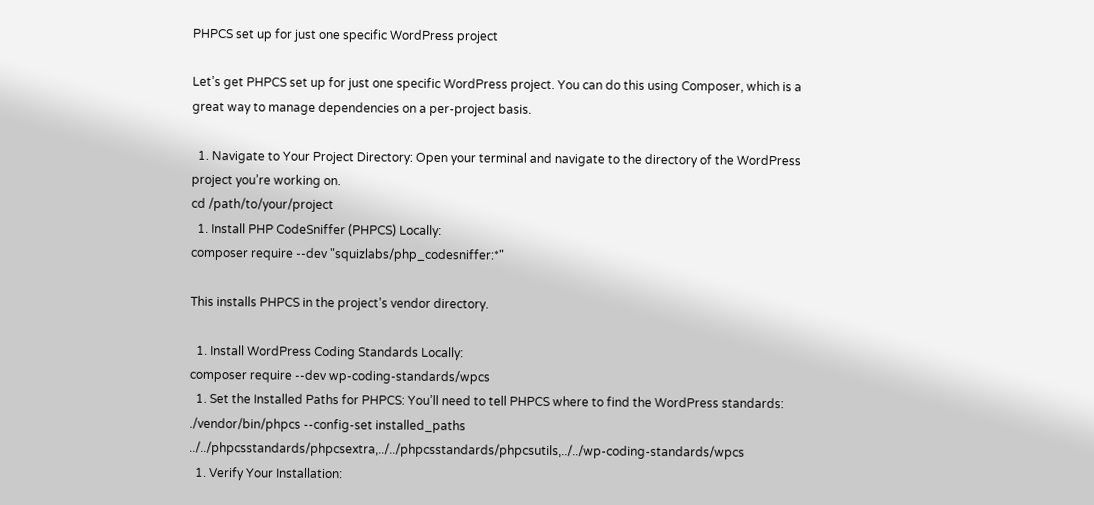PHPCS set up for just one specific WordPress project

Let’s get PHPCS set up for just one specific WordPress project. You can do this using Composer, which is a great way to manage dependencies on a per-project basis.

  1. Navigate to Your Project Directory: Open your terminal and navigate to the directory of the WordPress project you’re working on.
cd /path/to/your/project
  1. Install PHP CodeSniffer (PHPCS) Locally:
composer require --dev "squizlabs/php_codesniffer:*"

This installs PHPCS in the project’s vendor directory.

  1. Install WordPress Coding Standards Locally:
composer require --dev wp-coding-standards/wpcs
  1. Set the Installed Paths for PHPCS: You’ll need to tell PHPCS where to find the WordPress standards:
./vendor/bin/phpcs --config-set installed_paths ../../phpcsstandards/phpcsextra,../../phpcsstandards/phpcsutils,../../wp-coding-standards/wpcs
  1. Verify Your Installation: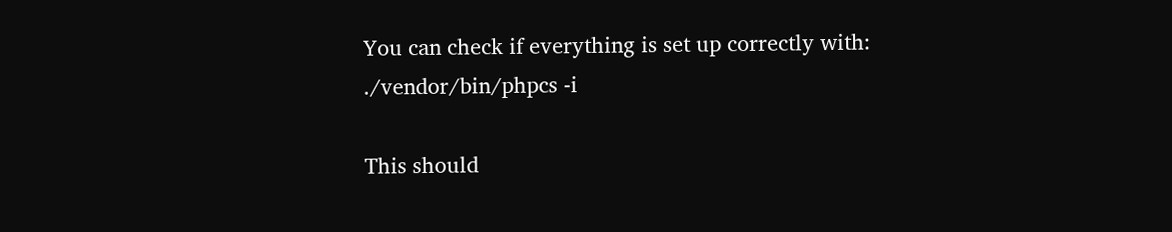You can check if everything is set up correctly with:
./vendor/bin/phpcs -i

This should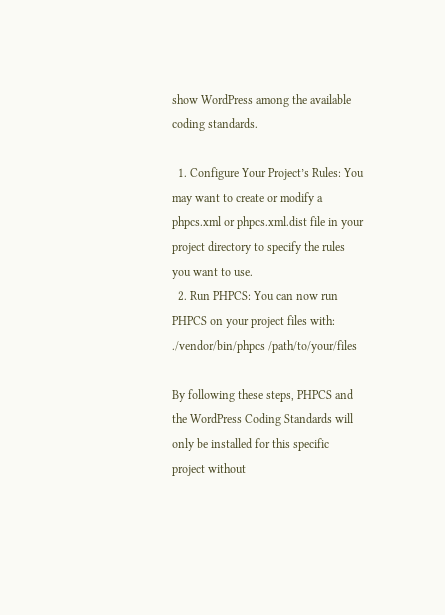show WordPress among the available coding standards.

  1. Configure Your Project’s Rules: You may want to create or modify a phpcs.xml or phpcs.xml.dist file in your project directory to specify the rules you want to use.
  2. Run PHPCS: You can now run PHPCS on your project files with:
./vendor/bin/phpcs /path/to/your/files

By following these steps, PHPCS and the WordPress Coding Standards will only be installed for this specific project without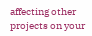affecting other projects on your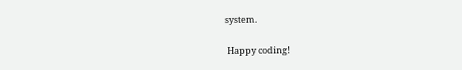system.

 Happy coding!